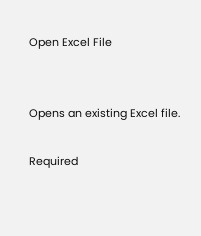Open Excel File


Opens an existing Excel file.

Required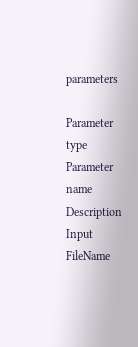parameters

Parameter type Parameter name Description
Input FileName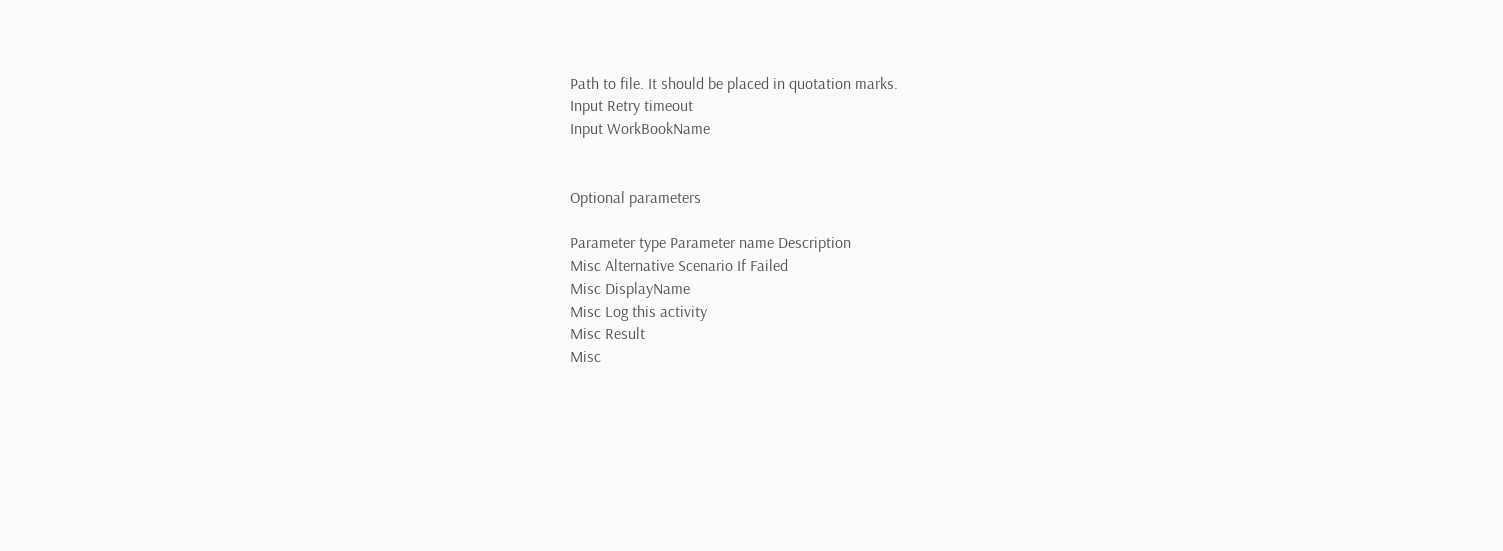Path to file. It should be placed in quotation marks.
Input Retry timeout
Input WorkBookName


Optional parameters

Parameter type Parameter name Description
Misc Alternative Scenario If Failed
Misc DisplayName
Misc Log this activity
Misc Result
Misc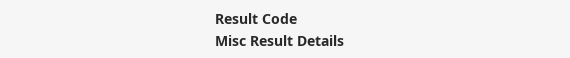Result Code
Misc Result Details